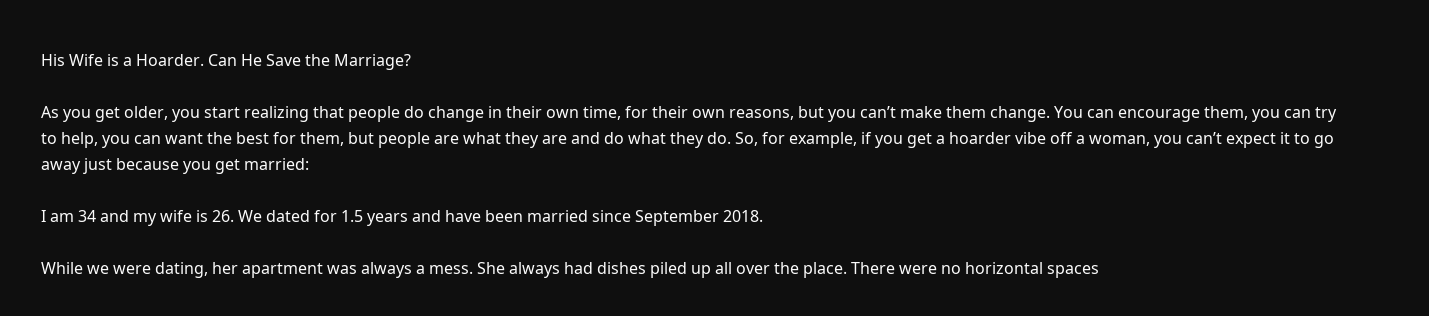His Wife is a Hoarder. Can He Save the Marriage?

As you get older, you start realizing that people do change in their own time, for their own reasons, but you can’t make them change. You can encourage them, you can try to help, you can want the best for them, but people are what they are and do what they do. So, for example, if you get a hoarder vibe off a woman, you can’t expect it to go away just because you get married:

I am 34 and my wife is 26. We dated for 1.5 years and have been married since September 2018.

While we were dating, her apartment was always a mess. She always had dishes piled up all over the place. There were no horizontal spaces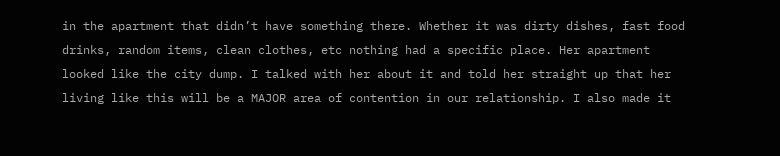in the apartment that didn’t have something there. Whether it was dirty dishes, fast food drinks, random items, clean clothes, etc nothing had a specific place. Her apartment looked like the city dump. I talked with her about it and told her straight up that her living like this will be a MAJOR area of contention in our relationship. I also made it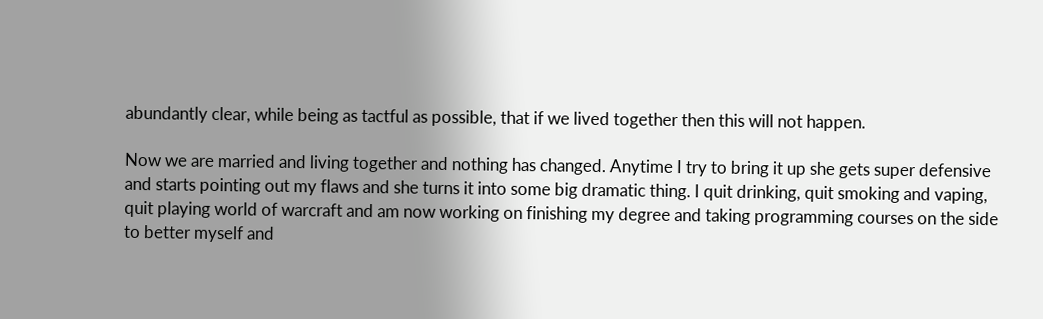abundantly clear, while being as tactful as possible, that if we lived together then this will not happen.

Now we are married and living together and nothing has changed. Anytime I try to bring it up she gets super defensive and starts pointing out my flaws and she turns it into some big dramatic thing. I quit drinking, quit smoking and vaping, quit playing world of warcraft and am now working on finishing my degree and taking programming courses on the side to better myself and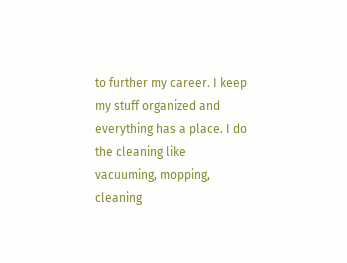to further my career. I keep my stuff organized and everything has a place. I do the cleaning like vacuuming, mopping, cleaning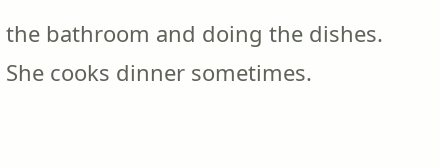the bathroom and doing the dishes. She cooks dinner sometimes.